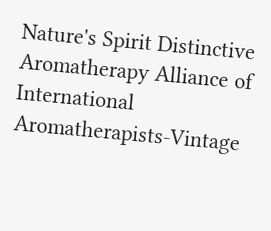Nature's Spirit Distinctive Aromatherapy Alliance of International Aromatherapists-Vintage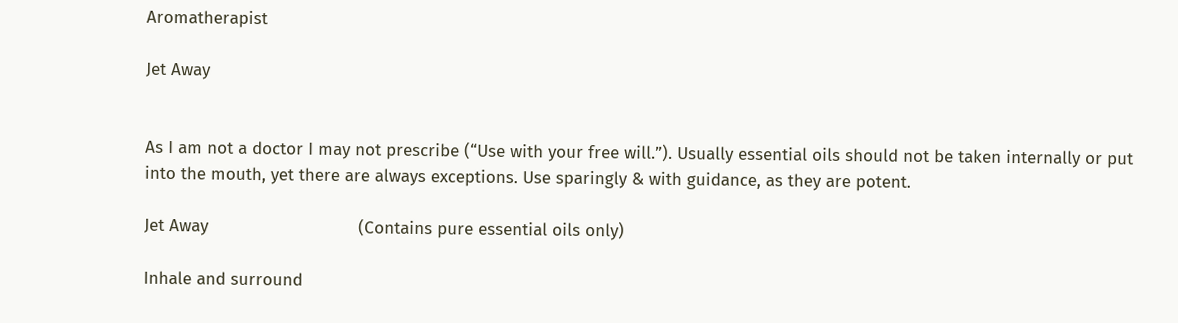Aromatherapist

Jet Away


As I am not a doctor I may not prescribe (“Use with your free will.”). Usually essential oils should not be taken internally or put into the mouth, yet there are always exceptions. Use sparingly & with guidance, as they are potent.

Jet Away                              (Contains pure essential oils only)

Inhale and surround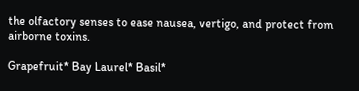the olfactory senses to ease nausea, vertigo, and protect from airborne toxins.

Grapefruit* Bay Laurel* Basil*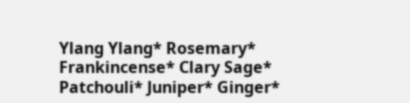Ylang Ylang* Rosemary* Frankincense* Clary Sage* Patchouli* Juniper* Ginger*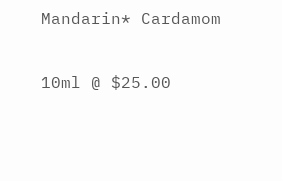Mandarin* Cardamom

10ml @ $25.00